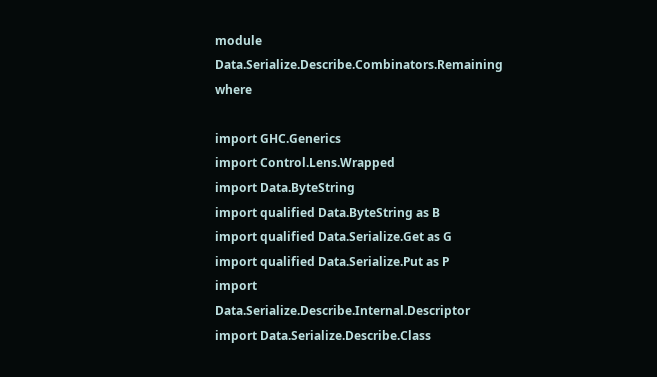module Data.Serialize.Describe.Combinators.Remaining where

import GHC.Generics
import Control.Lens.Wrapped
import Data.ByteString
import qualified Data.ByteString as B
import qualified Data.Serialize.Get as G
import qualified Data.Serialize.Put as P
import Data.Serialize.Describe.Internal.Descriptor
import Data.Serialize.Describe.Class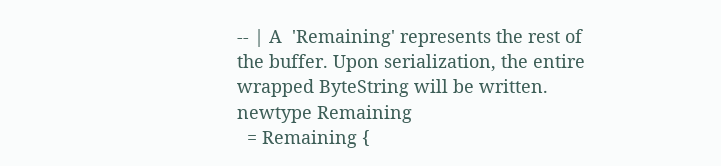-- | A  'Remaining' represents the rest of the buffer. Upon serialization, the entire wrapped ByteString will be written.
newtype Remaining
  = Remaining {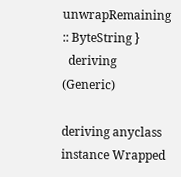unwrapRemaining :: ByteString }
  deriving (Generic)

deriving anyclass instance Wrapped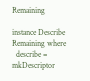Remaining

instance Describe Remaining where
  describe = mkDescriptor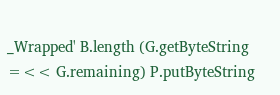_Wrapped' B.length (G.getByteString =<< G.remaining) P.putByteString